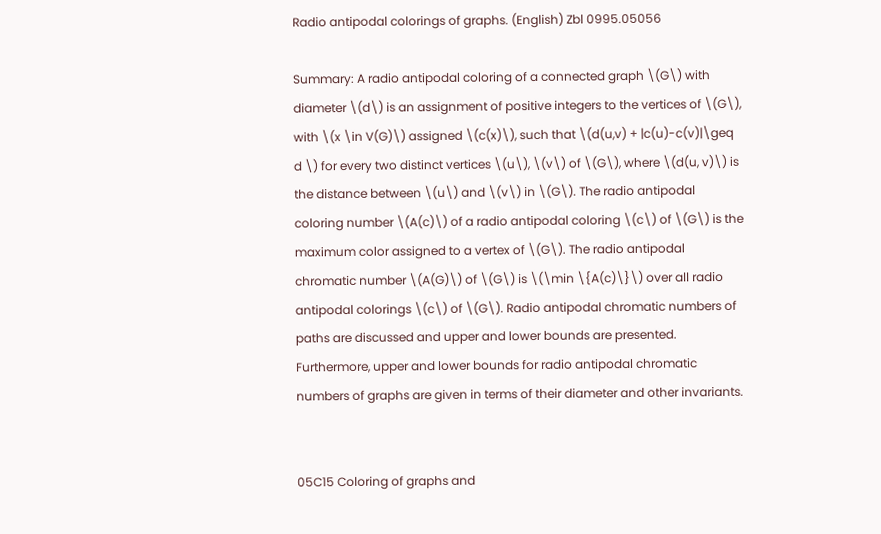Radio antipodal colorings of graphs. (English) Zbl 0995.05056

Summary: A radio antipodal coloring of a connected graph \(G\) with diameter \(d\) is an assignment of positive integers to the vertices of \(G\), with \(x \in V(G)\) assigned \(c(x)\), such that \(d(u,v) + |c(u)-c(v)|\geq d \) for every two distinct vertices \(u\), \(v\) of \(G\), where \(d(u, v)\) is the distance between \(u\) and \(v\) in \(G\). The radio antipodal coloring number \(A(c)\) of a radio antipodal coloring \(c\) of \(G\) is the maximum color assigned to a vertex of \(G\). The radio antipodal chromatic number \(A(G)\) of \(G\) is \(\min \{A(c)\}\) over all radio antipodal colorings \(c\) of \(G\). Radio antipodal chromatic numbers of paths are discussed and upper and lower bounds are presented. Furthermore, upper and lower bounds for radio antipodal chromatic numbers of graphs are given in terms of their diameter and other invariants.


05C15 Coloring of graphs and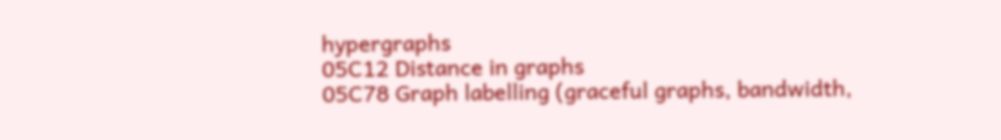hypergraphs
05C12 Distance in graphs
05C78 Graph labelling (graceful graphs, bandwidth,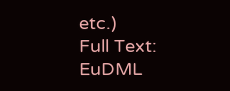etc.)
Full Text: EuDML